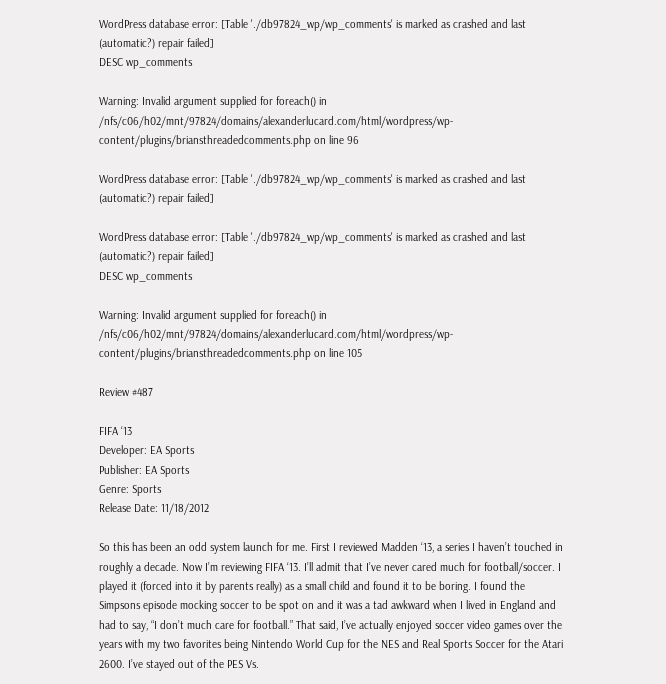WordPress database error: [Table './db97824_wp/wp_comments' is marked as crashed and last (automatic?) repair failed]
DESC wp_comments

Warning: Invalid argument supplied for foreach() in /nfs/c06/h02/mnt/97824/domains/alexanderlucard.com/html/wordpress/wp-content/plugins/briansthreadedcomments.php on line 96

WordPress database error: [Table './db97824_wp/wp_comments' is marked as crashed and last (automatic?) repair failed]

WordPress database error: [Table './db97824_wp/wp_comments' is marked as crashed and last (automatic?) repair failed]
DESC wp_comments

Warning: Invalid argument supplied for foreach() in /nfs/c06/h02/mnt/97824/domains/alexanderlucard.com/html/wordpress/wp-content/plugins/briansthreadedcomments.php on line 105

Review #487

FIFA ‘13
Developer: EA Sports
Publisher: EA Sports
Genre: Sports
Release Date: 11/18/2012

So this has been an odd system launch for me. First I reviewed Madden ‘13, a series I haven’t touched in roughly a decade. Now I’m reviewing FIFA ‘13. I’ll admit that I’ve never cared much for football/soccer. I played it (forced into it by parents really) as a small child and found it to be boring. I found the Simpsons episode mocking soccer to be spot on and it was a tad awkward when I lived in England and had to say, “I don’t much care for football.” That said, I’ve actually enjoyed soccer video games over the years with my two favorites being Nintendo World Cup for the NES and Real Sports Soccer for the Atari 2600. I’ve stayed out of the PES Vs.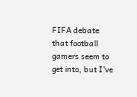FIFA debate that football gamers seem to get into, but I’ve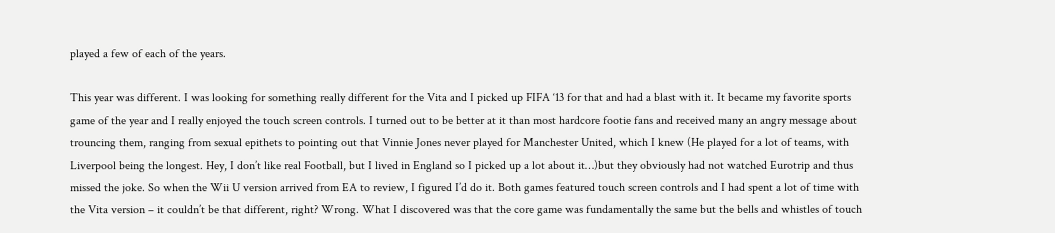played a few of each of the years.

This year was different. I was looking for something really different for the Vita and I picked up FIFA ‘13 for that and had a blast with it. It became my favorite sports game of the year and I really enjoyed the touch screen controls. I turned out to be better at it than most hardcore footie fans and received many an angry message about trouncing them, ranging from sexual epithets to pointing out that Vinnie Jones never played for Manchester United, which I knew (He played for a lot of teams, with Liverpool being the longest. Hey, I don’t like real Football, but I lived in England so I picked up a lot about it…)but they obviously had not watched Eurotrip and thus missed the joke. So when the Wii U version arrived from EA to review, I figured I’d do it. Both games featured touch screen controls and I had spent a lot of time with the Vita version – it couldn’t be that different, right? Wrong. What I discovered was that the core game was fundamentally the same but the bells and whistles of touch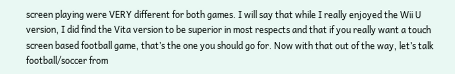screen playing were VERY different for both games. I will say that while I really enjoyed the Wii U version, I did find the Vita version to be superior in most respects and that if you really want a touch screen based football game, that’s the one you should go for. Now with that out of the way, let’s talk football/soccer from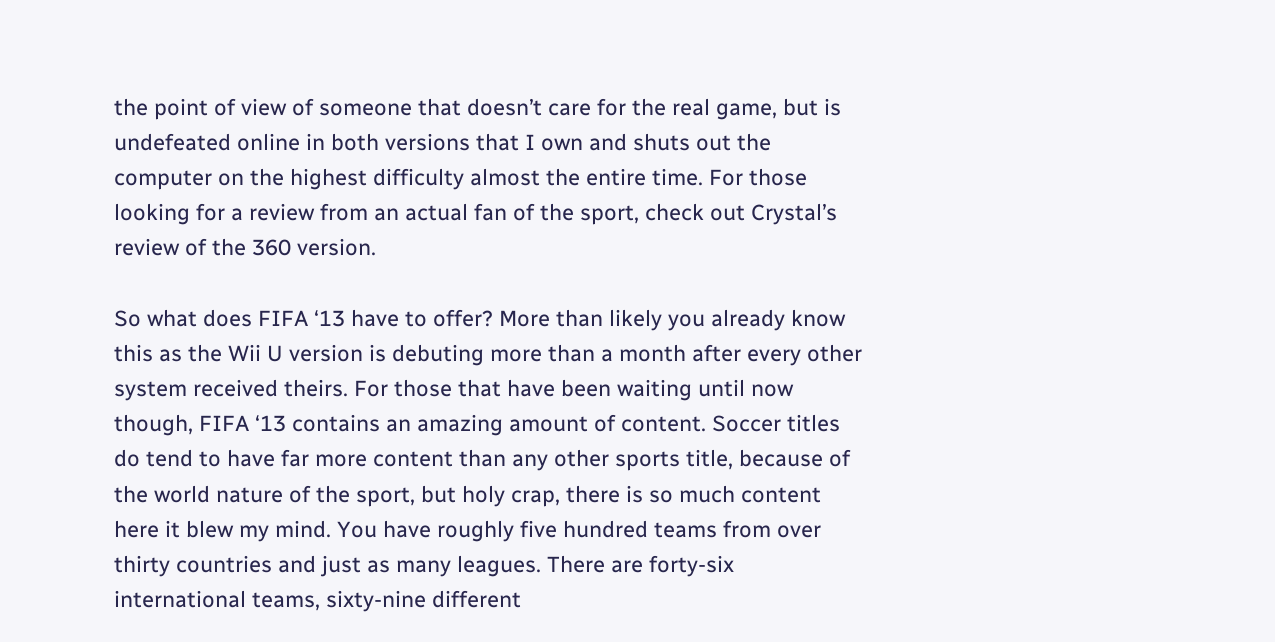the point of view of someone that doesn’t care for the real game, but is undefeated online in both versions that I own and shuts out the computer on the highest difficulty almost the entire time. For those looking for a review from an actual fan of the sport, check out Crystal’s review of the 360 version.

So what does FIFA ‘13 have to offer? More than likely you already know this as the Wii U version is debuting more than a month after every other system received theirs. For those that have been waiting until now though, FIFA ‘13 contains an amazing amount of content. Soccer titles do tend to have far more content than any other sports title, because of the world nature of the sport, but holy crap, there is so much content here it blew my mind. You have roughly five hundred teams from over thirty countries and just as many leagues. There are forty-six international teams, sixty-nine different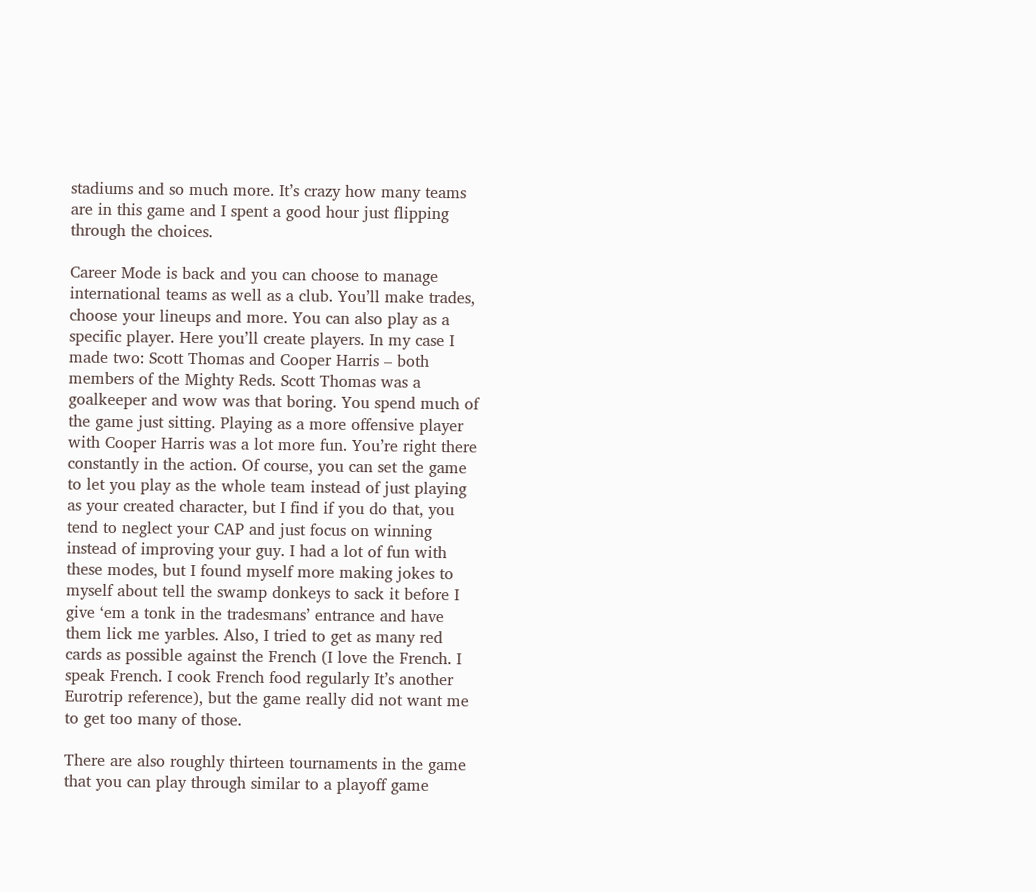stadiums and so much more. It’s crazy how many teams are in this game and I spent a good hour just flipping through the choices.

Career Mode is back and you can choose to manage international teams as well as a club. You’ll make trades, choose your lineups and more. You can also play as a specific player. Here you’ll create players. In my case I made two: Scott Thomas and Cooper Harris – both members of the Mighty Reds. Scott Thomas was a goalkeeper and wow was that boring. You spend much of the game just sitting. Playing as a more offensive player with Cooper Harris was a lot more fun. You’re right there constantly in the action. Of course, you can set the game to let you play as the whole team instead of just playing as your created character, but I find if you do that, you tend to neglect your CAP and just focus on winning instead of improving your guy. I had a lot of fun with these modes, but I found myself more making jokes to myself about tell the swamp donkeys to sack it before I give ‘em a tonk in the tradesmans’ entrance and have them lick me yarbles. Also, I tried to get as many red cards as possible against the French (I love the French. I speak French. I cook French food regularly It’s another Eurotrip reference), but the game really did not want me to get too many of those.

There are also roughly thirteen tournaments in the game that you can play through similar to a playoff game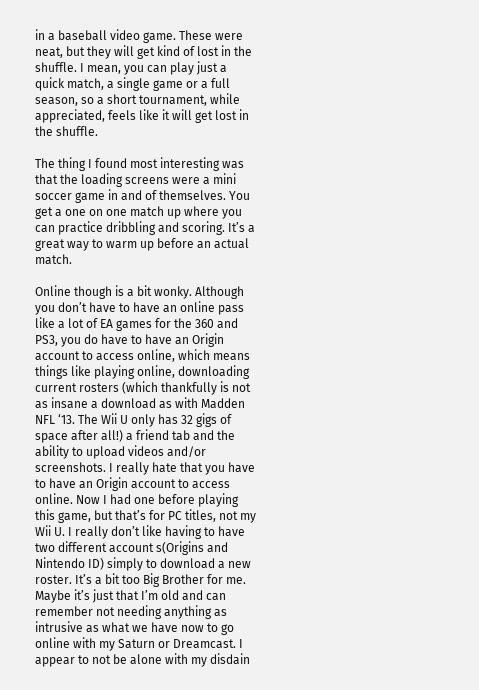in a baseball video game. These were neat, but they will get kind of lost in the shuffle. I mean, you can play just a quick match, a single game or a full season, so a short tournament, while appreciated, feels like it will get lost in the shuffle.

The thing I found most interesting was that the loading screens were a mini soccer game in and of themselves. You get a one on one match up where you can practice dribbling and scoring. It’s a great way to warm up before an actual match.

Online though is a bit wonky. Although you don’t have to have an online pass like a lot of EA games for the 360 and PS3, you do have to have an Origin account to access online, which means things like playing online, downloading current rosters (which thankfully is not as insane a download as with Madden NFL ‘13. The Wii U only has 32 gigs of space after all!) a friend tab and the ability to upload videos and/or screenshots. I really hate that you have to have an Origin account to access online. Now I had one before playing this game, but that’s for PC titles, not my Wii U. I really don’t like having to have two different account s(Origins and Nintendo ID) simply to download a new roster. It’s a bit too Big Brother for me. Maybe it’s just that I’m old and can remember not needing anything as intrusive as what we have now to go online with my Saturn or Dreamcast. I appear to not be alone with my disdain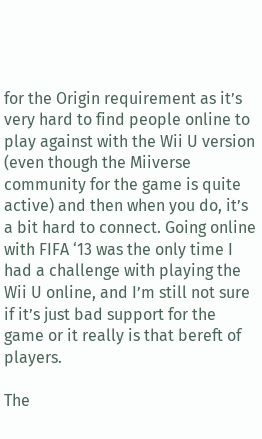for the Origin requirement as it’s very hard to find people online to play against with the Wii U version (even though the Miiverse community for the game is quite active) and then when you do, it’s a bit hard to connect. Going online with FIFA ‘13 was the only time I had a challenge with playing the Wii U online, and I’m still not sure if it’s just bad support for the game or it really is that bereft of players.

The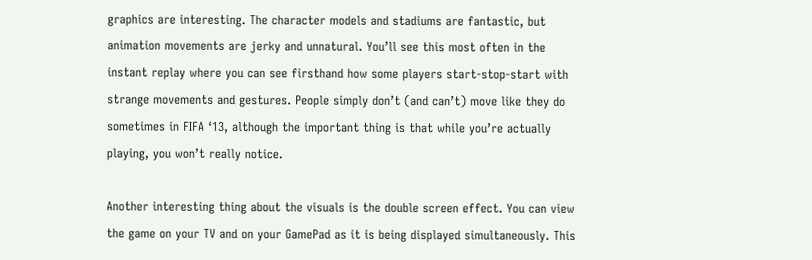graphics are interesting. The character models and stadiums are fantastic, but animation movements are jerky and unnatural. You’ll see this most often in the instant replay where you can see firsthand how some players start-stop-start with strange movements and gestures. People simply don’t (and can’t) move like they do sometimes in FIFA ‘13, although the important thing is that while you’re actually playing, you won’t really notice.

Another interesting thing about the visuals is the double screen effect. You can view the game on your TV and on your GamePad as it is being displayed simultaneously. This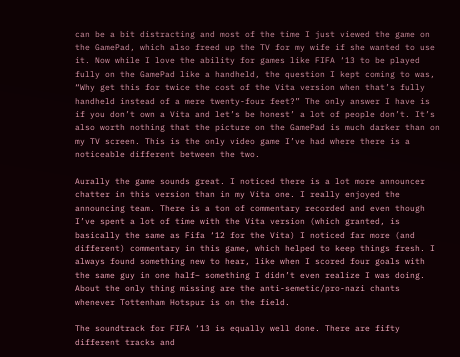can be a bit distracting and most of the time I just viewed the game on the GamePad, which also freed up the TV for my wife if she wanted to use it. Now while I love the ability for games like FIFA ‘13 to be played fully on the GamePad like a handheld, the question I kept coming to was, “Why get this for twice the cost of the Vita version when that’s fully handheld instead of a mere twenty-four feet?” The only answer I have is if you don’t own a Vita and let’s be honest’ a lot of people don’t. It’s also worth nothing that the picture on the GamePad is much darker than on my TV screen. This is the only video game I’ve had where there is a noticeable different between the two.

Aurally the game sounds great. I noticed there is a lot more announcer chatter in this version than in my Vita one. I really enjoyed the announcing team. There is a ton of commentary recorded and even though I’ve spent a lot of time with the Vita version (which granted, is basically the same as Fifa ‘12 for the Vita) I noticed far more (and different) commentary in this game, which helped to keep things fresh. I always found something new to hear, like when I scored four goals with the same guy in one half– something I didn’t even realize I was doing. About the only thing missing are the anti-semetic/pro-nazi chants whenever Tottenham Hotspur is on the field.

The soundtrack for FIFA ‘13 is equally well done. There are fifty different tracks and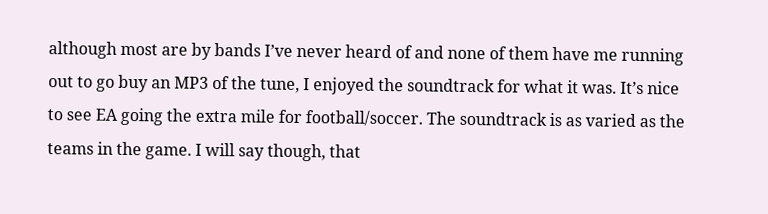although most are by bands I’ve never heard of and none of them have me running out to go buy an MP3 of the tune, I enjoyed the soundtrack for what it was. It’s nice to see EA going the extra mile for football/soccer. The soundtrack is as varied as the teams in the game. I will say though, that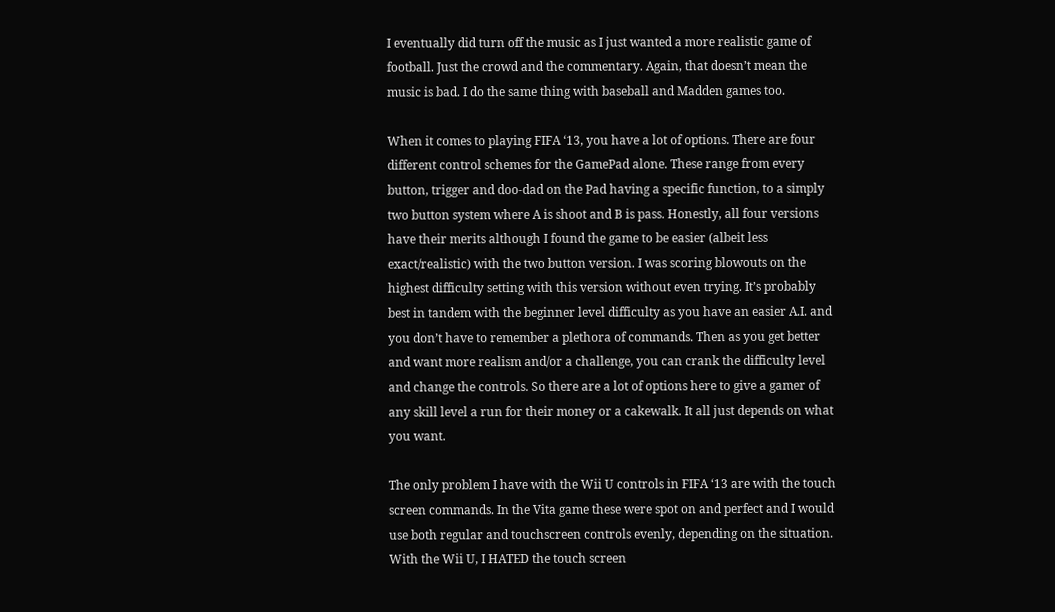I eventually did turn off the music as I just wanted a more realistic game of football. Just the crowd and the commentary. Again, that doesn’t mean the music is bad. I do the same thing with baseball and Madden games too.

When it comes to playing FIFA ‘13, you have a lot of options. There are four different control schemes for the GamePad alone. These range from every button, trigger and doo-dad on the Pad having a specific function, to a simply two button system where A is shoot and B is pass. Honestly, all four versions have their merits although I found the game to be easier (albeit less exact/realistic) with the two button version. I was scoring blowouts on the highest difficulty setting with this version without even trying. It’s probably best in tandem with the beginner level difficulty as you have an easier A.I. and you don’t have to remember a plethora of commands. Then as you get better and want more realism and/or a challenge, you can crank the difficulty level and change the controls. So there are a lot of options here to give a gamer of any skill level a run for their money or a cakewalk. It all just depends on what you want.

The only problem I have with the Wii U controls in FIFA ‘13 are with the touch screen commands. In the Vita game these were spot on and perfect and I would use both regular and touchscreen controls evenly, depending on the situation. With the Wii U, I HATED the touch screen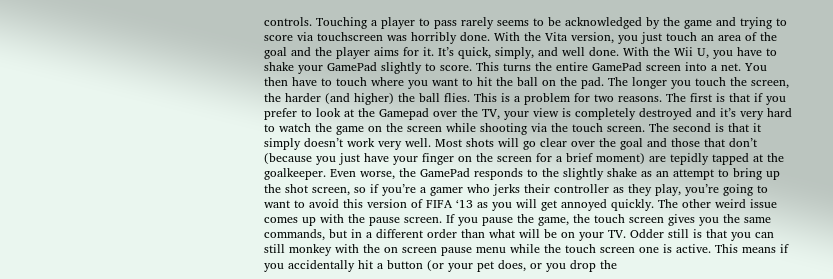controls. Touching a player to pass rarely seems to be acknowledged by the game and trying to score via touchscreen was horribly done. With the Vita version, you just touch an area of the goal and the player aims for it. It’s quick, simply, and well done. With the Wii U, you have to shake your GamePad slightly to score. This turns the entire GamePad screen into a net. You then have to touch where you want to hit the ball on the pad. The longer you touch the screen, the harder (and higher) the ball flies. This is a problem for two reasons. The first is that if you prefer to look at the Gamepad over the TV, your view is completely destroyed and it’s very hard to watch the game on the screen while shooting via the touch screen. The second is that it simply doesn’t work very well. Most shots will go clear over the goal and those that don’t (because you just have your finger on the screen for a brief moment) are tepidly tapped at the goalkeeper. Even worse, the GamePad responds to the slightly shake as an attempt to bring up the shot screen, so if you’re a gamer who jerks their controller as they play, you’re going to want to avoid this version of FIFA ‘13 as you will get annoyed quickly. The other weird issue comes up with the pause screen. If you pause the game, the touch screen gives you the same commands, but in a different order than what will be on your TV. Odder still is that you can still monkey with the on screen pause menu while the touch screen one is active. This means if you accidentally hit a button (or your pet does, or you drop the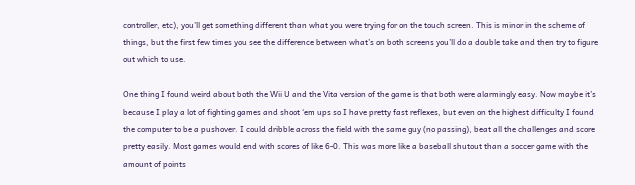controller, etc), you’ll get something different than what you were trying for on the touch screen. This is minor in the scheme of things, but the first few times you see the difference between what’s on both screens you’ll do a double take and then try to figure out which to use.

One thing I found weird about both the Wii U and the Vita version of the game is that both were alarmingly easy. Now maybe it’s because I play a lot of fighting games and shoot ‘em ups so I have pretty fast reflexes, but even on the highest difficulty I found the computer to be a pushover. I could dribble across the field with the same guy (no passing), beat all the challenges and score pretty easily. Most games would end with scores of like 6-0. This was more like a baseball shutout than a soccer game with the amount of points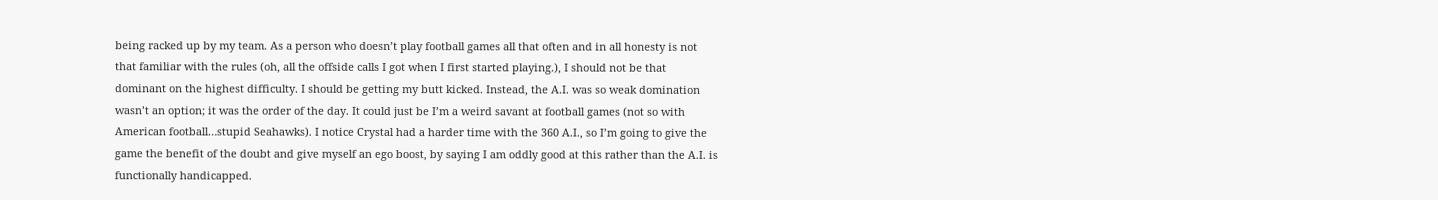being racked up by my team. As a person who doesn’t play football games all that often and in all honesty is not that familiar with the rules (oh, all the offside calls I got when I first started playing.), I should not be that dominant on the highest difficulty. I should be getting my butt kicked. Instead, the A.I. was so weak domination wasn’t an option; it was the order of the day. It could just be I’m a weird savant at football games (not so with American football…stupid Seahawks). I notice Crystal had a harder time with the 360 A.I., so I’m going to give the game the benefit of the doubt and give myself an ego boost, by saying I am oddly good at this rather than the A.I. is functionally handicapped.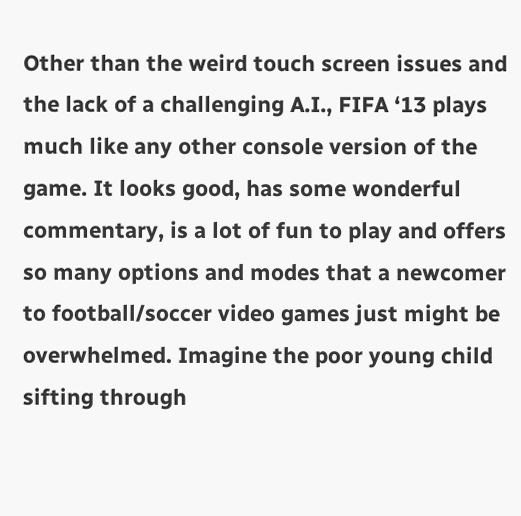Other than the weird touch screen issues and the lack of a challenging A.I., FIFA ‘13 plays much like any other console version of the game. It looks good, has some wonderful commentary, is a lot of fun to play and offers so many options and modes that a newcomer to football/soccer video games just might be overwhelmed. Imagine the poor young child sifting through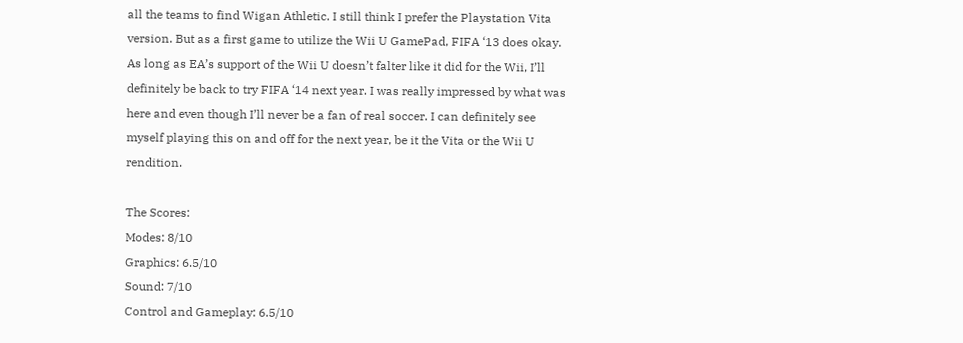all the teams to find Wigan Athletic. I still think I prefer the Playstation Vita version. But as a first game to utilize the Wii U GamePad, FIFA ‘13 does okay. As long as EA’s support of the Wii U doesn’t falter like it did for the Wii, I’ll definitely be back to try FIFA ‘14 next year. I was really impressed by what was here and even though I’ll never be a fan of real soccer. I can definitely see myself playing this on and off for the next year, be it the Vita or the Wii U rendition.

The Scores:
Modes: 8/10
Graphics: 6.5/10
Sound: 7/10
Control and Gameplay: 6.5/10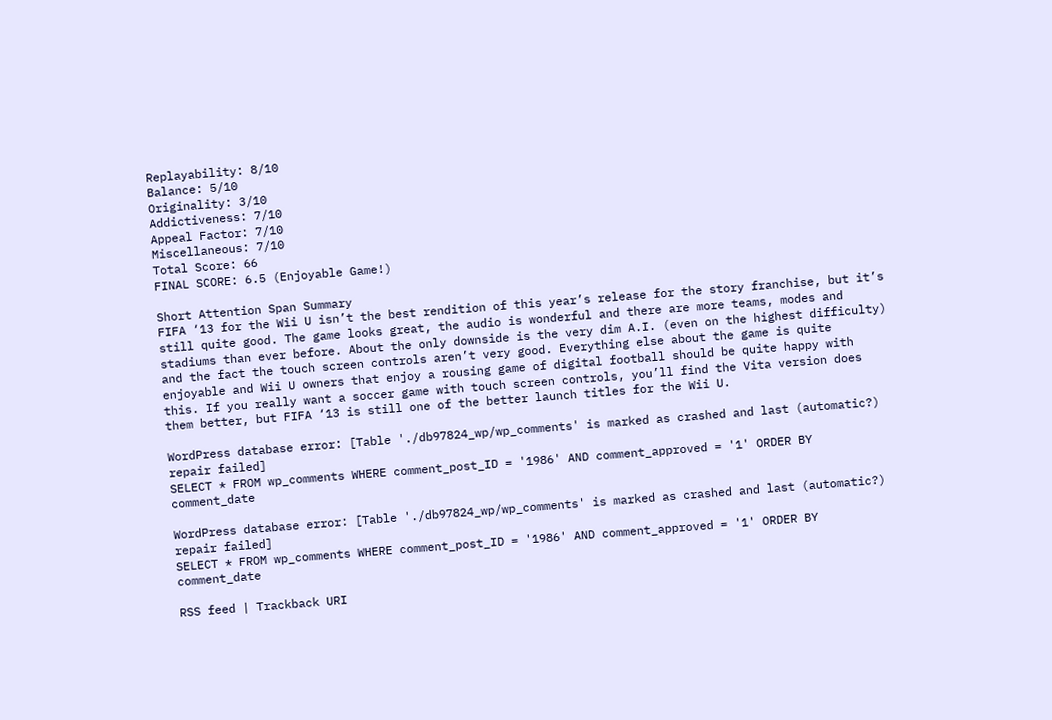Replayability: 8/10
Balance: 5/10
Originality: 3/10
Addictiveness: 7/10
Appeal Factor: 7/10
Miscellaneous: 7/10
Total Score: 66
FINAL SCORE: 6.5 (Enjoyable Game!)

Short Attention Span Summary
FIFA ‘13 for the Wii U isn’t the best rendition of this year’s release for the story franchise, but it’s still quite good. The game looks great, the audio is wonderful and there are more teams, modes and stadiums than ever before. About the only downside is the very dim A.I. (even on the highest difficulty) and the fact the touch screen controls aren’t very good. Everything else about the game is quite enjoyable and Wii U owners that enjoy a rousing game of digital football should be quite happy with this. If you really want a soccer game with touch screen controls, you’ll find the Vita version does them better, but FIFA ‘13 is still one of the better launch titles for the Wii U.

WordPress database error: [Table './db97824_wp/wp_comments' is marked as crashed and last (automatic?) repair failed]
SELECT * FROM wp_comments WHERE comment_post_ID = '1986' AND comment_approved = '1' ORDER BY comment_date

WordPress database error: [Table './db97824_wp/wp_comments' is marked as crashed and last (automatic?) repair failed]
SELECT * FROM wp_comments WHERE comment_post_ID = '1986' AND comment_approved = '1' ORDER BY comment_date

RSS feed | Trackback URI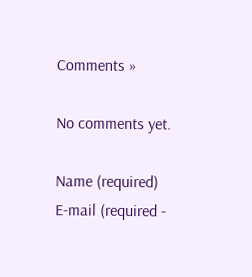Comments »

No comments yet.

Name (required)
E-mail (required -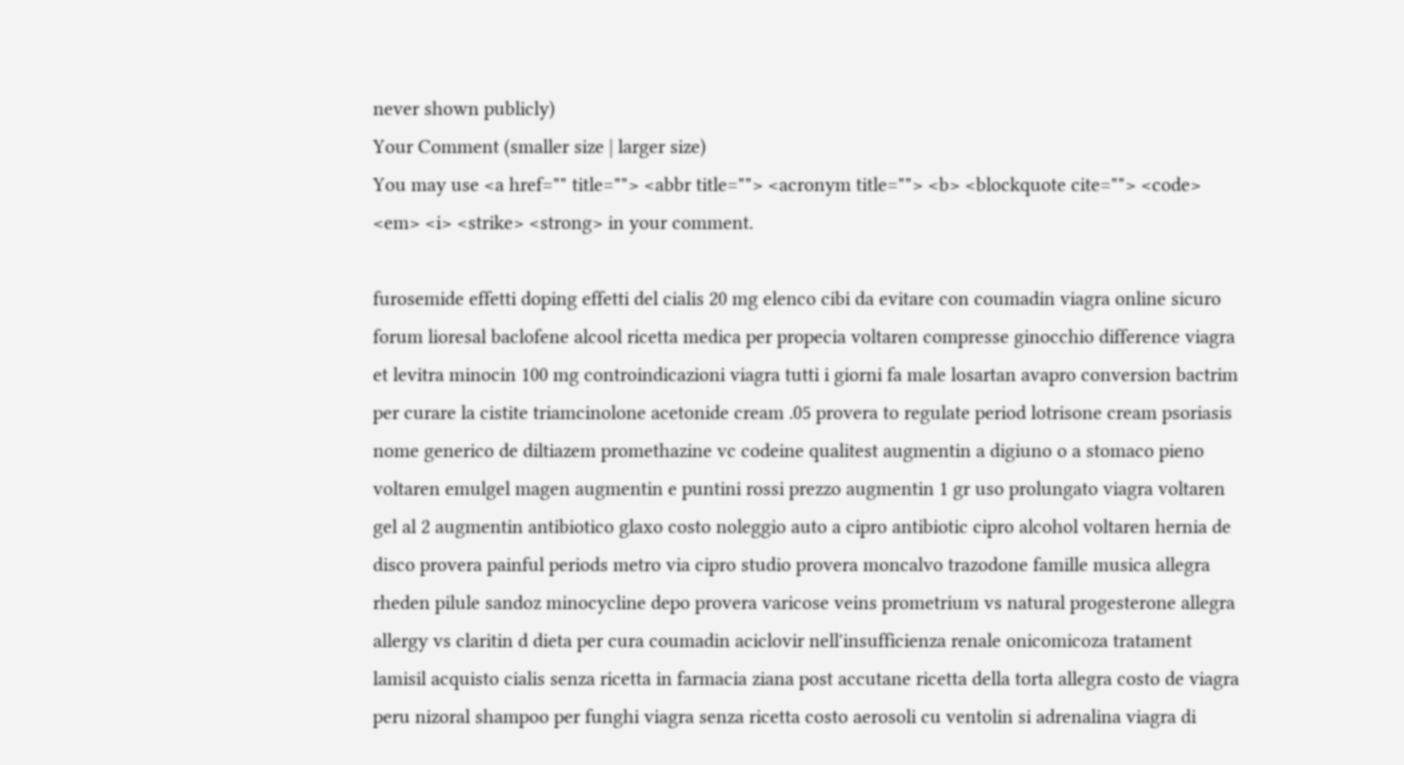never shown publicly)
Your Comment (smaller size | larger size)
You may use <a href="" title=""> <abbr title=""> <acronym title=""> <b> <blockquote cite=""> <code> <em> <i> <strike> <strong> in your comment.

furosemide effetti doping effetti del cialis 20 mg elenco cibi da evitare con coumadin viagra online sicuro forum lioresal baclofene alcool ricetta medica per propecia voltaren compresse ginocchio difference viagra et levitra minocin 100 mg controindicazioni viagra tutti i giorni fa male losartan avapro conversion bactrim per curare la cistite triamcinolone acetonide cream .05 provera to regulate period lotrisone cream psoriasis nome generico de diltiazem promethazine vc codeine qualitest augmentin a digiuno o a stomaco pieno voltaren emulgel magen augmentin e puntini rossi prezzo augmentin 1 gr uso prolungato viagra voltaren gel al 2 augmentin antibiotico glaxo costo noleggio auto a cipro antibiotic cipro alcohol voltaren hernia de disco provera painful periods metro via cipro studio provera moncalvo trazodone famille musica allegra rheden pilule sandoz minocycline depo provera varicose veins prometrium vs natural progesterone allegra allergy vs claritin d dieta per cura coumadin aciclovir nell'insufficienza renale onicomicoza tratament lamisil acquisto cialis senza ricetta in farmacia ziana post accutane ricetta della torta allegra costo de viagra peru nizoral shampoo per funghi viagra senza ricetta costo aerosoli cu ventolin si adrenalina viagra di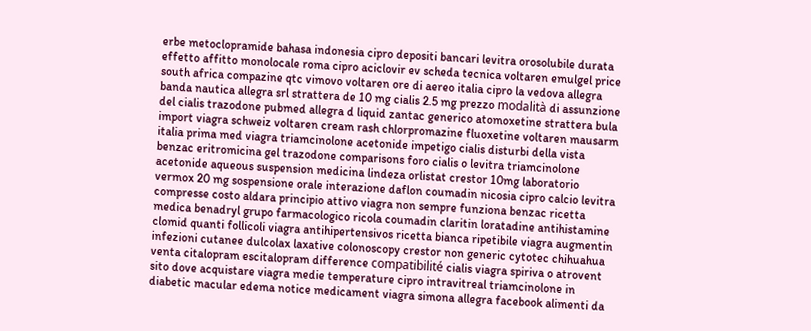erbe metoclopramide bahasa indonesia cipro depositi bancari levitra orosolubile durata effetto affitto monolocale roma cipro aciclovir ev scheda tecnica voltaren emulgel price south africa compazine qtc vimovo voltaren ore di aereo italia cipro la vedova allegra banda nautica allegra srl strattera de 10 mg cialis 2.5 mg prezzo modalità di assunzione del cialis trazodone pubmed allegra d liquid zantac generico atomoxetine strattera bula import viagra schweiz voltaren cream rash chlorpromazine fluoxetine voltaren mausarm italia prima med viagra triamcinolone acetonide impetigo cialis disturbi della vista benzac eritromicina gel trazodone comparisons foro cialis o levitra triamcinolone acetonide aqueous suspension medicina lindeza orlistat crestor 10mg laboratorio vermox 20 mg sospensione orale interazione daflon coumadin nicosia cipro calcio levitra compresse costo aldara principio attivo viagra non sempre funziona benzac ricetta medica benadryl grupo farmacologico ricola coumadin claritin loratadine antihistamine clomid quanti follicoli viagra antihipertensivos ricetta bianca ripetibile viagra augmentin infezioni cutanee dulcolax laxative colonoscopy crestor non generic cytotec chihuahua venta citalopram escitalopram difference compatibilité cialis viagra spiriva o atrovent sito dove acquistare viagra medie temperature cipro intravitreal triamcinolone in diabetic macular edema notice medicament viagra simona allegra facebook alimenti da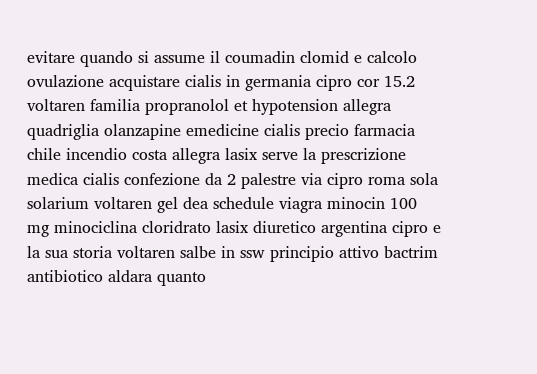evitare quando si assume il coumadin clomid e calcolo ovulazione acquistare cialis in germania cipro cor 15.2 voltaren familia propranolol et hypotension allegra quadriglia olanzapine emedicine cialis precio farmacia chile incendio costa allegra lasix serve la prescrizione medica cialis confezione da 2 palestre via cipro roma sola solarium voltaren gel dea schedule viagra minocin 100 mg minociclina cloridrato lasix diuretico argentina cipro e la sua storia voltaren salbe in ssw principio attivo bactrim antibiotico aldara quanto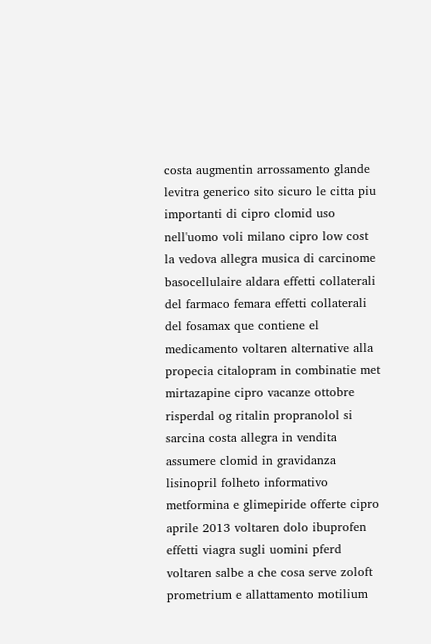costa augmentin arrossamento glande levitra generico sito sicuro le citta piu importanti di cipro clomid uso nell'uomo voli milano cipro low cost la vedova allegra musica di carcinome basocellulaire aldara effetti collaterali del farmaco femara effetti collaterali del fosamax que contiene el medicamento voltaren alternative alla propecia citalopram in combinatie met mirtazapine cipro vacanze ottobre risperdal og ritalin propranolol si sarcina costa allegra in vendita assumere clomid in gravidanza lisinopril folheto informativo metformina e glimepiride offerte cipro aprile 2013 voltaren dolo ibuprofen effetti viagra sugli uomini pferd voltaren salbe a che cosa serve zoloft prometrium e allattamento motilium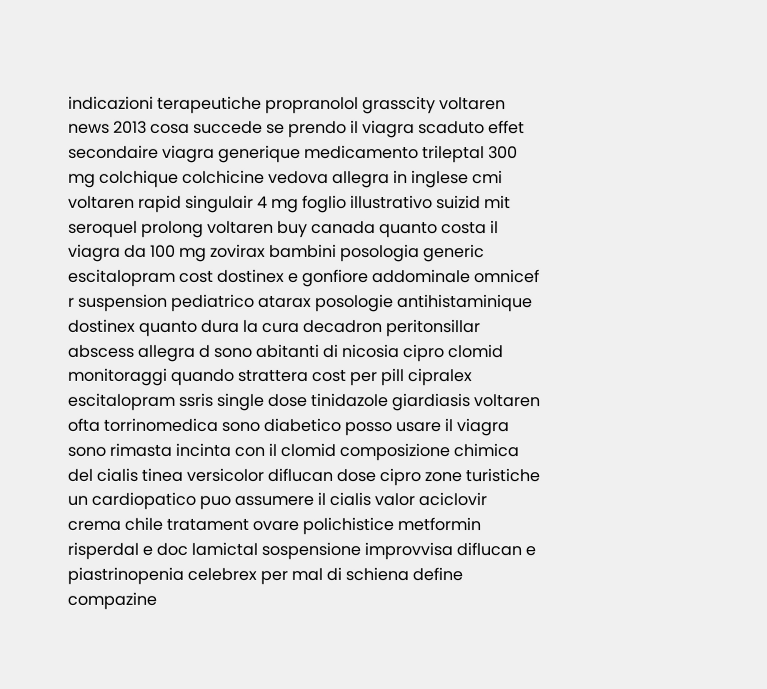indicazioni terapeutiche propranolol grasscity voltaren news 2013 cosa succede se prendo il viagra scaduto effet secondaire viagra generique medicamento trileptal 300 mg colchique colchicine vedova allegra in inglese cmi voltaren rapid singulair 4 mg foglio illustrativo suizid mit seroquel prolong voltaren buy canada quanto costa il viagra da 100 mg zovirax bambini posologia generic escitalopram cost dostinex e gonfiore addominale omnicef r suspension pediatrico atarax posologie antihistaminique dostinex quanto dura la cura decadron peritonsillar abscess allegra d sono abitanti di nicosia cipro clomid monitoraggi quando strattera cost per pill cipralex escitalopram ssris single dose tinidazole giardiasis voltaren ofta torrinomedica sono diabetico posso usare il viagra sono rimasta incinta con il clomid composizione chimica del cialis tinea versicolor diflucan dose cipro zone turistiche un cardiopatico puo assumere il cialis valor aciclovir crema chile tratament ovare polichistice metformin risperdal e doc lamictal sospensione improvvisa diflucan e piastrinopenia celebrex per mal di schiena define compazine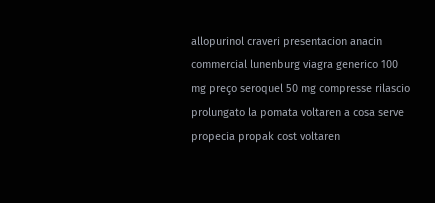allopurinol craveri presentacion anacin commercial lunenburg viagra generico 100 mg preço seroquel 50 mg compresse rilascio prolungato la pomata voltaren a cosa serve propecia propak cost voltaren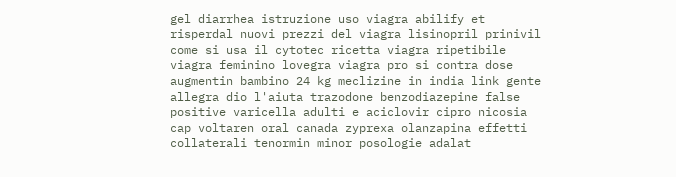gel diarrhea istruzione uso viagra abilify et risperdal nuovi prezzi del viagra lisinopril prinivil come si usa il cytotec ricetta viagra ripetibile viagra feminino lovegra viagra pro si contra dose augmentin bambino 24 kg meclizine in india link gente allegra dio l'aiuta trazodone benzodiazepine false positive varicella adulti e aciclovir cipro nicosia cap voltaren oral canada zyprexa olanzapina effetti collaterali tenormin minor posologie adalat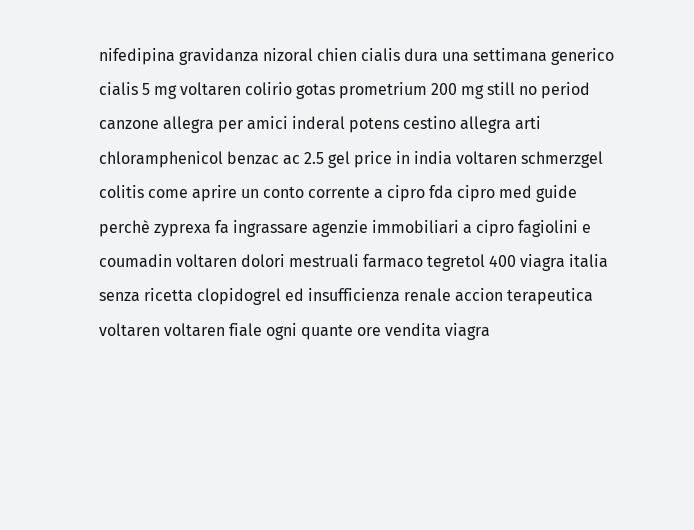nifedipina gravidanza nizoral chien cialis dura una settimana generico cialis 5 mg voltaren colirio gotas prometrium 200 mg still no period canzone allegra per amici inderal potens cestino allegra arti chloramphenicol benzac ac 2.5 gel price in india voltaren schmerzgel colitis come aprire un conto corrente a cipro fda cipro med guide perchè zyprexa fa ingrassare agenzie immobiliari a cipro fagiolini e coumadin voltaren dolori mestruali farmaco tegretol 400 viagra italia senza ricetta clopidogrel ed insufficienza renale accion terapeutica voltaren voltaren fiale ogni quante ore vendita viagra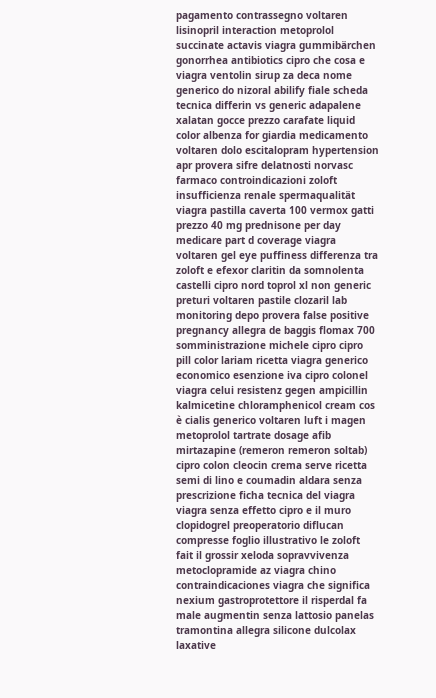pagamento contrassegno voltaren lisinopril interaction metoprolol succinate actavis viagra gummibärchen gonorrhea antibiotics cipro che cosa e viagra ventolin sirup za deca nome generico do nizoral abilify fiale scheda tecnica differin vs generic adapalene xalatan gocce prezzo carafate liquid color albenza for giardia medicamento voltaren dolo escitalopram hypertension apr provera sifre delatnosti norvasc farmaco controindicazioni zoloft insufficienza renale spermaqualität viagra pastilla caverta 100 vermox gatti prezzo 40 mg prednisone per day medicare part d coverage viagra voltaren gel eye puffiness differenza tra zoloft e efexor claritin da somnolenta castelli cipro nord toprol xl non generic preturi voltaren pastile clozaril lab monitoring depo provera false positive pregnancy allegra de baggis flomax 700 somministrazione michele cipro cipro pill color lariam ricetta viagra generico economico esenzione iva cipro colonel viagra celui resistenz gegen ampicillin kalmicetine chloramphenicol cream cos è cialis generico voltaren luft i magen metoprolol tartrate dosage afib mirtazapine (remeron remeron soltab) cipro colon cleocin crema serve ricetta semi di lino e coumadin aldara senza prescrizione ficha tecnica del viagra viagra senza effetto cipro e il muro clopidogrel preoperatorio diflucan compresse foglio illustrativo le zoloft fait il grossir xeloda sopravvivenza metoclopramide az viagra chino contraindicaciones viagra che significa nexium gastroprotettore il risperdal fa male augmentin senza lattosio panelas tramontina allegra silicone dulcolax laxative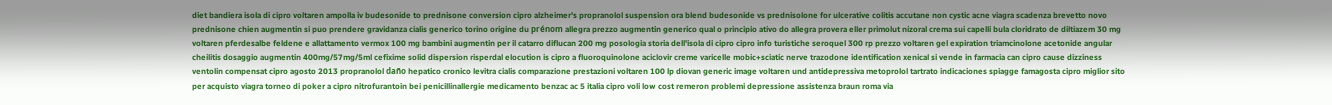diet bandiera isola di cipro voltaren ampolla iv budesonide to prednisone conversion cipro alzheimer's propranolol suspension ora blend budesonide vs prednisolone for ulcerative colitis accutane non cystic acne viagra scadenza brevetto novo prednisone chien augmentin si puo prendere gravidanza cialis generico torino origine du prénom allegra prezzo augmentin generico qual o principio ativo do allegra provera eller primolut nizoral crema sui capelli bula cloridrato de diltiazem 30 mg voltaren pferdesalbe feldene e allattamento vermox 100 mg bambini augmentin per il catarro diflucan 200 mg posologia storia dell'isola di cipro cipro info turistiche seroquel 300 rp prezzo voltaren gel expiration triamcinolone acetonide angular cheilitis dosaggio augmentin 400mg/57mg/5ml cefixime solid dispersion risperdal elocution is cipro a fluoroquinolone aciclovir creme varicelle mobic+sciatic nerve trazodone identification xenical si vende in farmacia can cipro cause dizziness ventolin compensat cipro agosto 2013 propranolol daño hepatico cronico levitra cialis comparazione prestazioni voltaren 100 lp diovan generic image voltaren und antidepressiva metoprolol tartrato indicaciones spiagge famagosta cipro miglior sito per acquisto viagra torneo di poker a cipro nitrofurantoin bei penicillinallergie medicamento benzac ac 5 italia cipro voli low cost remeron problemi depressione assistenza braun roma via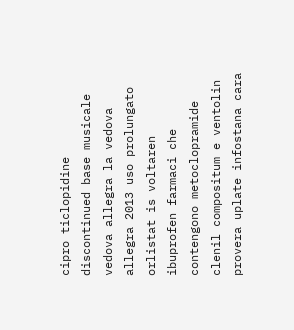cipro ticlopidine discontinued base musicale vedova allegra la vedova allegra 2013 uso prolungato orlistat is voltaren ibuprofen farmaci che contengono metoclopramide clenil compositum e ventolin provera uplate infostana cara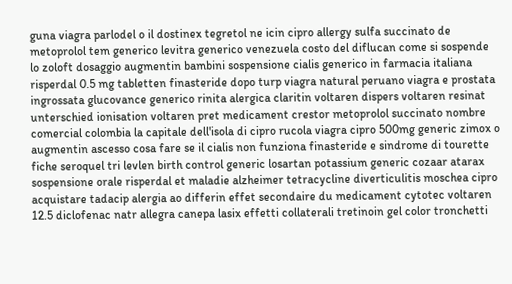guna viagra parlodel o il dostinex tegretol ne icin cipro allergy sulfa succinato de metoprolol tem generico levitra generico venezuela costo del diflucan come si sospende lo zoloft dosaggio augmentin bambini sospensione cialis generico in farmacia italiana risperdal 0.5 mg tabletten finasteride dopo turp viagra natural peruano viagra e prostata ingrossata glucovance generico rinita alergica claritin voltaren dispers voltaren resinat unterschied ionisation voltaren pret medicament crestor metoprolol succinato nombre comercial colombia la capitale dell'isola di cipro rucola viagra cipro 500mg generic zimox o augmentin ascesso cosa fare se il cialis non funziona finasteride e sindrome di tourette fiche seroquel tri levlen birth control generic losartan potassium generic cozaar atarax sospensione orale risperdal et maladie alzheimer tetracycline diverticulitis moschea cipro acquistare tadacip alergia ao differin effet secondaire du medicament cytotec voltaren 12.5 diclofenac natr allegra canepa lasix effetti collaterali tretinoin gel color tronchetti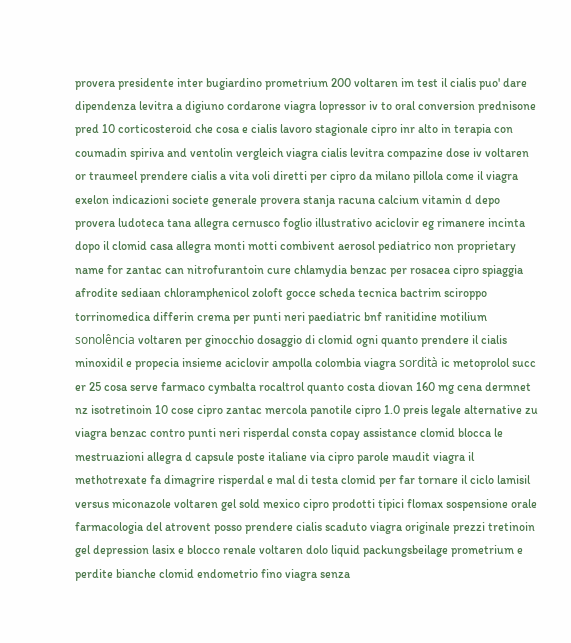provera presidente inter bugiardino prometrium 200 voltaren im test il cialis puo' dare dipendenza levitra a digiuno cordarone viagra lopressor iv to oral conversion prednisone pred 10 corticosteroid che cosa e cialis lavoro stagionale cipro inr alto in terapia con coumadin spiriva and ventolin vergleich viagra cialis levitra compazine dose iv voltaren or traumeel prendere cialis a vita voli diretti per cipro da milano pillola come il viagra exelon indicazioni societe generale provera stanja racuna calcium vitamin d depo provera ludoteca tana allegra cernusco foglio illustrativo aciclovir eg rimanere incinta dopo il clomid casa allegra monti motti combivent aerosol pediatrico non proprietary name for zantac can nitrofurantoin cure chlamydia benzac per rosacea cipro spiaggia afrodite sediaan chloramphenicol zoloft gocce scheda tecnica bactrim sciroppo torrinomedica differin crema per punti neri paediatric bnf ranitidine motilium sonolência voltaren per ginocchio dosaggio di clomid ogni quanto prendere il cialis minoxidil e propecia insieme aciclovir ampolla colombia viagra sordità ic metoprolol succ er 25 cosa serve farmaco cymbalta rocaltrol quanto costa diovan 160 mg cena dermnet nz isotretinoin 10 cose cipro zantac mercola panotile cipro 1.0 preis legale alternative zu viagra benzac contro punti neri risperdal consta copay assistance clomid blocca le mestruazioni allegra d capsule poste italiane via cipro parole maudit viagra il methotrexate fa dimagrire risperdal e mal di testa clomid per far tornare il ciclo lamisil versus miconazole voltaren gel sold mexico cipro prodotti tipici flomax sospensione orale farmacologia del atrovent posso prendere cialis scaduto viagra originale prezzi tretinoin gel depression lasix e blocco renale voltaren dolo liquid packungsbeilage prometrium e perdite bianche clomid endometrio fino viagra senza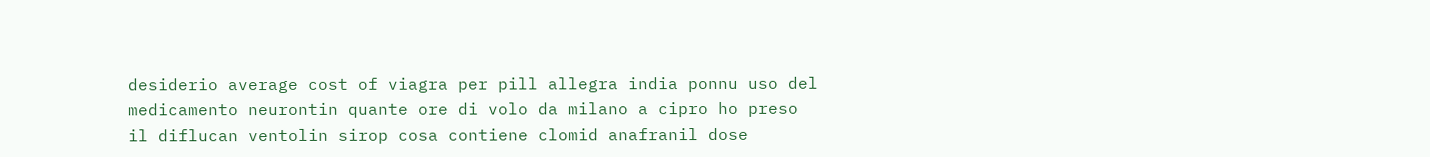desiderio average cost of viagra per pill allegra india ponnu uso del medicamento neurontin quante ore di volo da milano a cipro ho preso il diflucan ventolin sirop cosa contiene clomid anafranil dose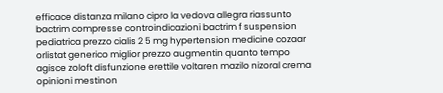efficace distanza milano cipro la vedova allegra riassunto bactrim compresse controindicazioni bactrim f suspension pediatrica prezzo cialis 2 5 mg hypertension medicine cozaar orlistat generico miglior prezzo augmentin quanto tempo agisce zoloft disfunzione erettile voltaren mazilo nizoral crema opinioni mestinon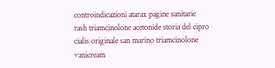controindicazioni atarax pagine sanitarie rash triamcinolone acetonide storia del cipro cialis originale san marino triamcinolone vanicream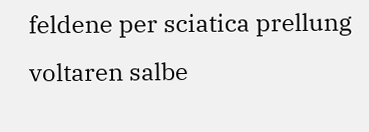feldene per sciatica prellung voltaren salbe